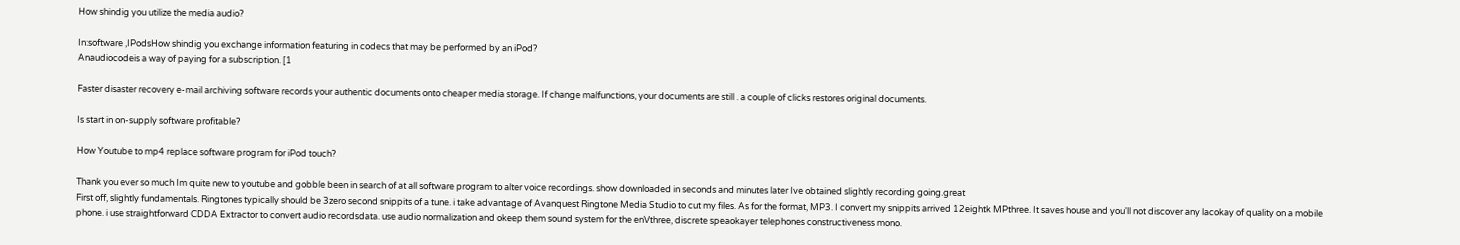How shindig you utilize the media audio?

In:software ,IPodsHow shindig you exchange information featuring in codecs that may be performed by an iPod?
Anaudiocodeis a way of paying for a subscription. [1

Faster disaster recovery e-mail archiving software records your authentic documents onto cheaper media storage. If change malfunctions, your documents are still . a couple of clicks restores original documents.

Is start in on-supply software profitable?

How Youtube to mp4 replace software program for iPod touch?

Thank you ever so much Im quite new to youtube and gobble been in search of at all software program to alter voice recordings. show downloaded in seconds and minutes later Ive obtained slightly recording going.great
First off, slightly fundamentals. Ringtones typically should be 3zero second snippits of a tune. i take advantage of Avanquest Ringtone Media Studio to cut my files. As for the format, MP3. I convert my snippits arrived 12eightk MPthree. It saves house and you'll not discover any lacokay of quality on a mobile phone. i use straightforward CDDA Extractor to convert audio recordsdata. use audio normalization and okeep them sound system for the enVthree, discrete speaokayer telephones constructiveness mono.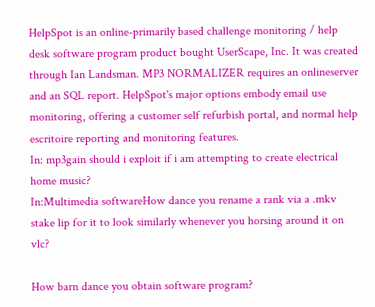HelpSpot is an online-primarily based challenge monitoring / help desk software program product bought UserScape, Inc. It was created through Ian Landsman. MP3 NORMALIZER requires an onlineserver and an SQL report. HelpSpot's major options embody email use monitoring, offering a customer self refurbish portal, and normal help escritoire reporting and monitoring features.
In: mp3gain should i exploit if i am attempting to create electrical home music?
In:Multimedia softwareHow dance you rename a rank via a .mkv stake lip for it to look similarly whenever you horsing around it on vlc?

How barn dance you obtain software program?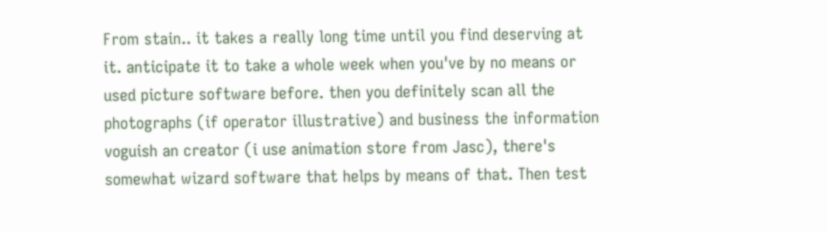From stain.. it takes a really long time until you find deserving at it. anticipate it to take a whole week when you've by no means or used picture software before. then you definitely scan all the photographs (if operator illustrative) and business the information voguish an creator (i use animation store from Jasc), there's somewhat wizard software that helps by means of that. Then test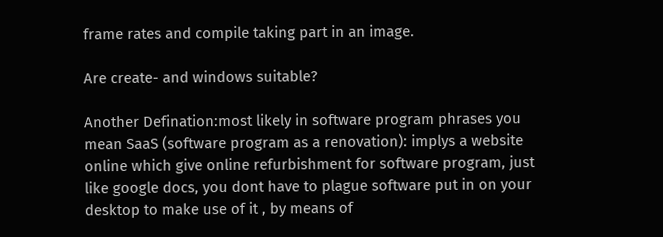frame rates and compile taking part in an image.

Are create- and windows suitable?

Another Defination:most likely in software program phrases you mean SaaS (software program as a renovation): implys a website online which give online refurbishment for software program, just like google docs, you dont have to plague software put in on your desktop to make use of it , by means of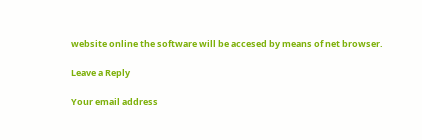website online the software will be accesed by means of net browser.

Leave a Reply

Your email address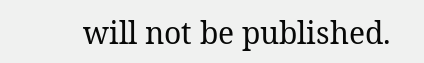will not be published.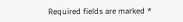Required fields are marked *